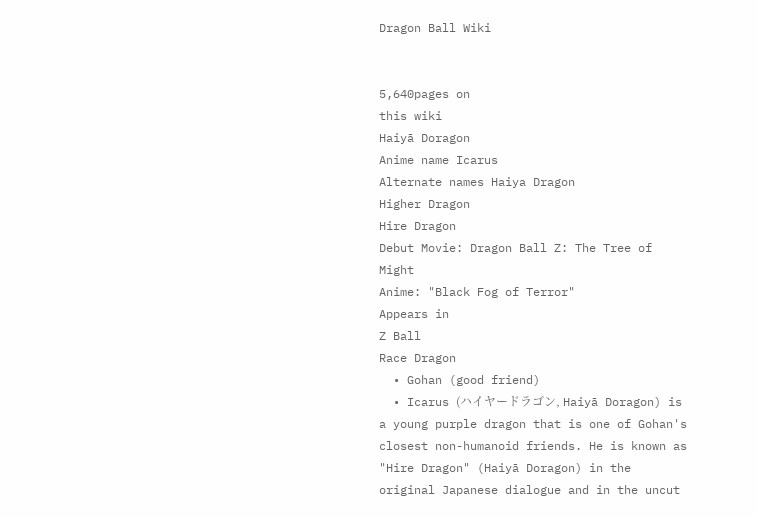Dragon Ball Wiki


5,640pages on
this wiki
Haiyā Doragon
Anime name Icarus
Alternate names Haiya Dragon
Higher Dragon
Hire Dragon
Debut Movie: Dragon Ball Z: The Tree of Might
Anime: "Black Fog of Terror"
Appears in
Z Ball
Race Dragon
  • Gohan (good friend)
  • Icarus (ハイヤードラゴン, Haiyā Doragon) is a young purple dragon that is one of Gohan's closest non-humanoid friends. He is known as "Hire Dragon" (Haiyā Doragon) in the original Japanese dialogue and in the uncut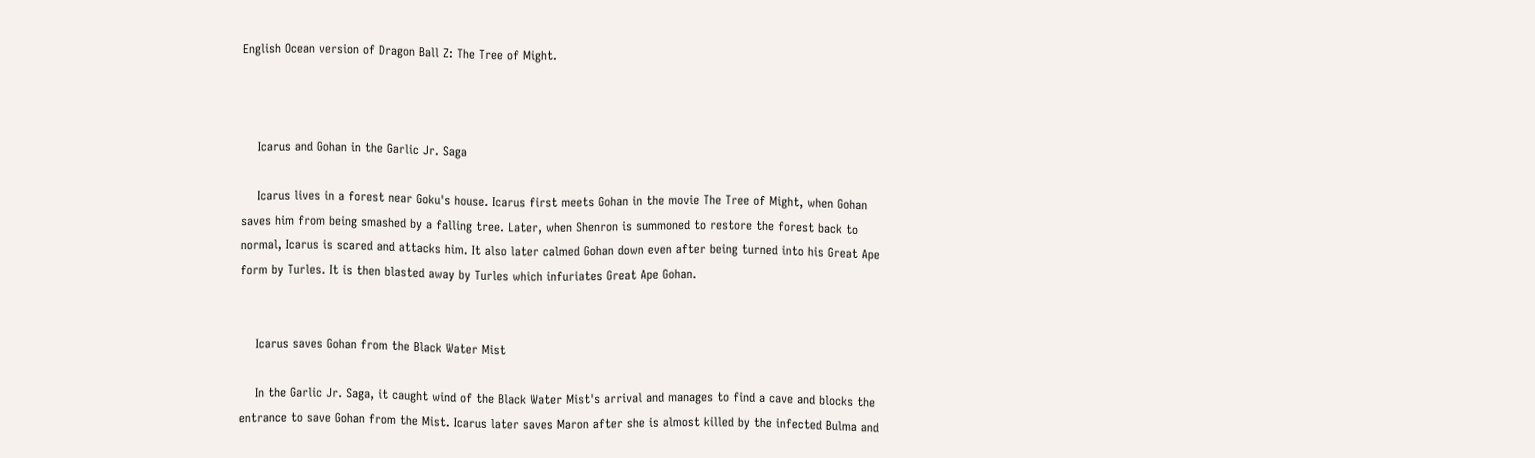English Ocean version of Dragon Ball Z: The Tree of Might.



    Icarus and Gohan in the Garlic Jr. Saga

    Icarus lives in a forest near Goku's house. Icarus first meets Gohan in the movie The Tree of Might, when Gohan saves him from being smashed by a falling tree. Later, when Shenron is summoned to restore the forest back to normal, Icarus is scared and attacks him. It also later calmed Gohan down even after being turned into his Great Ape form by Turles. It is then blasted away by Turles which infuriates Great Ape Gohan.


    Icarus saves Gohan from the Black Water Mist

    In the Garlic Jr. Saga, it caught wind of the Black Water Mist's arrival and manages to find a cave and blocks the entrance to save Gohan from the Mist. Icarus later saves Maron after she is almost killed by the infected Bulma and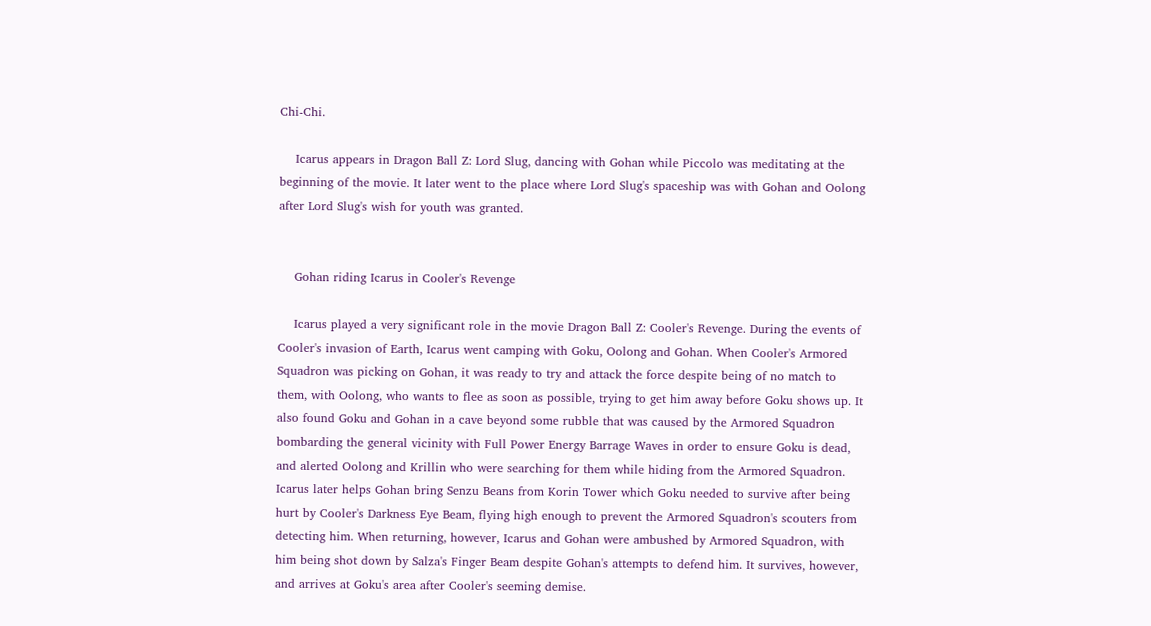Chi-Chi.

    Icarus appears in Dragon Ball Z: Lord Slug, dancing with Gohan while Piccolo was meditating at the beginning of the movie. It later went to the place where Lord Slug's spaceship was with Gohan and Oolong after Lord Slug's wish for youth was granted.


    Gohan riding Icarus in Cooler's Revenge

    Icarus played a very significant role in the movie Dragon Ball Z: Cooler's Revenge. During the events of Cooler's invasion of Earth, Icarus went camping with Goku, Oolong and Gohan. When Cooler's Armored Squadron was picking on Gohan, it was ready to try and attack the force despite being of no match to them, with Oolong, who wants to flee as soon as possible, trying to get him away before Goku shows up. It also found Goku and Gohan in a cave beyond some rubble that was caused by the Armored Squadron bombarding the general vicinity with Full Power Energy Barrage Waves in order to ensure Goku is dead, and alerted Oolong and Krillin who were searching for them while hiding from the Armored Squadron. Icarus later helps Gohan bring Senzu Beans from Korin Tower which Goku needed to survive after being hurt by Cooler's Darkness Eye Beam, flying high enough to prevent the Armored Squadron's scouters from detecting him. When returning, however, Icarus and Gohan were ambushed by Armored Squadron, with him being shot down by Salza's Finger Beam despite Gohan's attempts to defend him. It survives, however, and arrives at Goku's area after Cooler's seeming demise.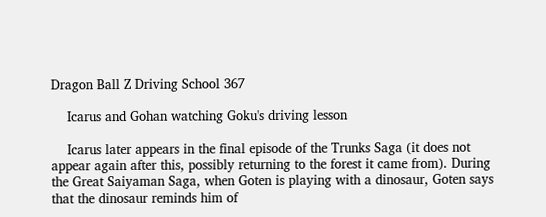Dragon Ball Z Driving School 367

    Icarus and Gohan watching Goku's driving lesson

    Icarus later appears in the final episode of the Trunks Saga (it does not appear again after this, possibly returning to the forest it came from). During the Great Saiyaman Saga, when Goten is playing with a dinosaur, Goten says that the dinosaur reminds him of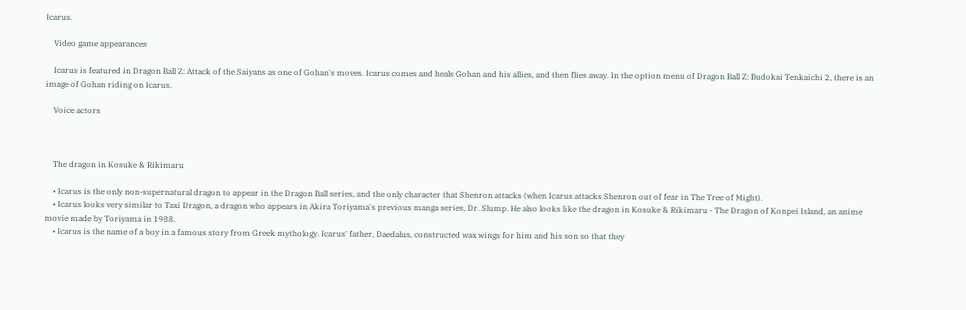Icarus.

    Video game appearances

    Icarus is featured in Dragon Ball Z: Attack of the Saiyans as one of Gohan's moves. Icarus comes and heals Gohan and his allies, and then flies away. In the option menu of Dragon Ball Z: Budokai Tenkaichi 2, there is an image of Gohan riding on Icarus.

    Voice actors



    The dragon in Kosuke & Rikimaru

    • Icarus is the only non-supernatural dragon to appear in the Dragon Ball series, and the only character that Shenron attacks (when Icarus attacks Shenron out of fear in The Tree of Might).
    • Icarus looks very similar to Taxi Dragon, a dragon who appears in Akira Toriyama's previous manga series, Dr. Slump. He also looks like the dragon in Kosuke & Rikimaru - The Dragon of Konpei Island, an anime movie made by Toriyama in 1988.
    • Icarus is the name of a boy in a famous story from Greek mythology. Icarus' father, Daedalus, constructed wax wings for him and his son so that they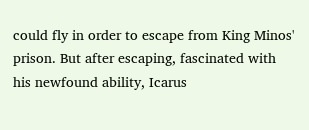could fly in order to escape from King Minos' prison. But after escaping, fascinated with his newfound ability, Icarus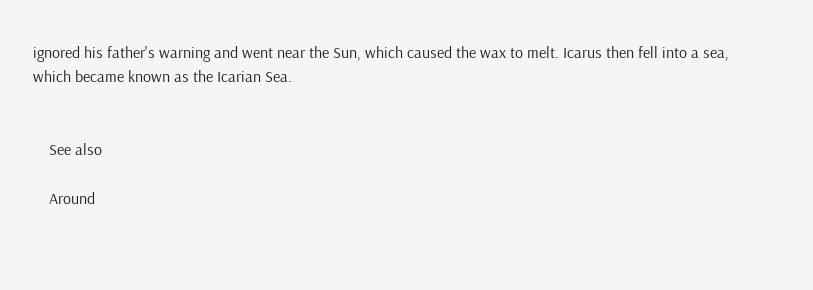ignored his father's warning and went near the Sun, which caused the wax to melt. Icarus then fell into a sea, which became known as the Icarian Sea.


    See also

    Around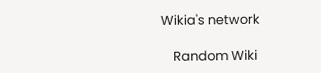Wikia's network

    Random Wiki